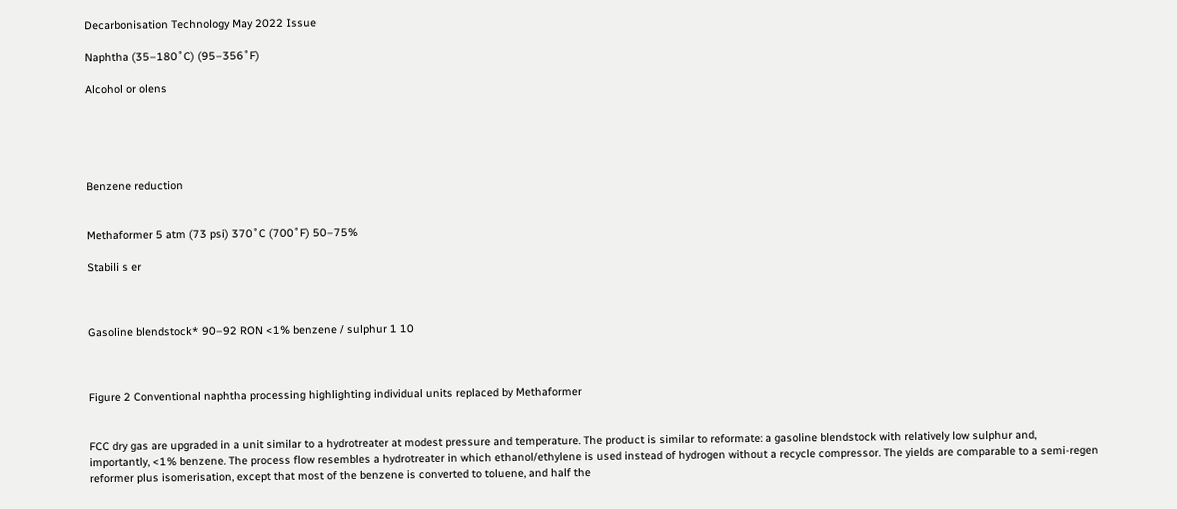Decarbonisation Technology May 2022 Issue

Naphtha (35–180˚C) (95–356˚F)

Alcohol or olens





Benzene reduction


Methaformer 5 atm (73 psi) 370˚C (700˚F) 50–75%

Stabili s er



Gasoline blendstock* 90–92 RON <1% benzene / sulphur 1 10



Figure 2 Conventional naphtha processing highlighting individual units replaced by Methaformer


FCC dry gas are upgraded in a unit similar to a hydrotreater at modest pressure and temperature. The product is similar to reformate: a gasoline blendstock with relatively low sulphur and, importantly, <1% benzene. The process flow resembles a hydrotreater in which ethanol/ethylene is used instead of hydrogen without a recycle compressor. The yields are comparable to a semi-regen reformer plus isomerisation, except that most of the benzene is converted to toluene, and half the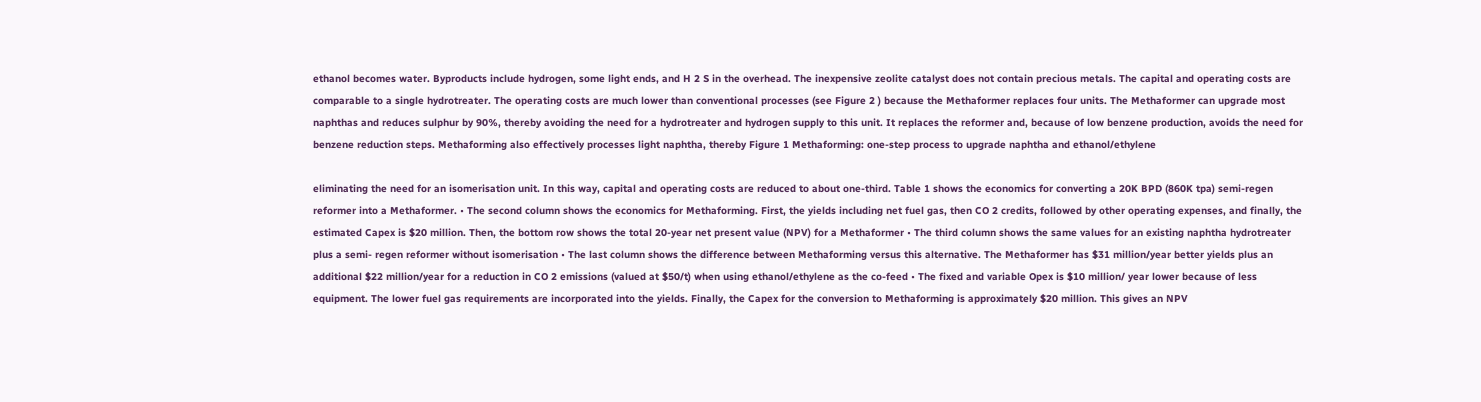ethanol becomes water. Byproducts include hydrogen, some light ends, and H 2 S in the overhead. The inexpensive zeolite catalyst does not contain precious metals. The capital and operating costs are comparable to a single hydrotreater. The operating costs are much lower than conventional processes (see Figure 2 ) because the Methaformer replaces four units. The Methaformer can upgrade most naphthas and reduces sulphur by 90%, thereby avoiding the need for a hydrotreater and hydrogen supply to this unit. It replaces the reformer and, because of low benzene production, avoids the need for benzene reduction steps. Methaforming also effectively processes light naphtha, thereby Figure 1 Methaforming: one-step process to upgrade naphtha and ethanol/ethylene

eliminating the need for an isomerisation unit. In this way, capital and operating costs are reduced to about one-third. Table 1 shows the economics for converting a 20K BPD (860K tpa) semi-regen reformer into a Methaformer. • The second column shows the economics for Methaforming. First, the yields including net fuel gas, then CO 2 credits, followed by other operating expenses, and finally, the estimated Capex is $20 million. Then, the bottom row shows the total 20-year net present value (NPV) for a Methaformer • The third column shows the same values for an existing naphtha hydrotreater plus a semi- regen reformer without isomerisation • The last column shows the difference between Methaforming versus this alternative. The Methaformer has $31 million/year better yields plus an additional $22 million/year for a reduction in CO 2 emissions (valued at $50/t) when using ethanol/ethylene as the co-feed • The fixed and variable Opex is $10 million/ year lower because of less equipment. The lower fuel gas requirements are incorporated into the yields. Finally, the Capex for the conversion to Methaforming is approximately $20 million. This gives an NPV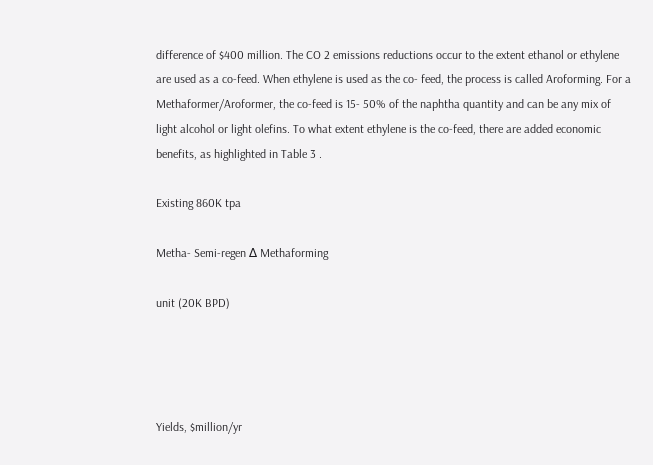difference of $400 million. The CO 2 emissions reductions occur to the extent ethanol or ethylene are used as a co-feed. When ethylene is used as the co- feed, the process is called Aroforming. For a Methaformer/Aroformer, the co-feed is 15- 50% of the naphtha quantity and can be any mix of light alcohol or light olefins. To what extent ethylene is the co-feed, there are added economic benefits, as highlighted in Table 3 .

Existing 860K tpa

Metha- Semi-regen ∆ Methaforming

unit (20K BPD)




Yields, $million/yr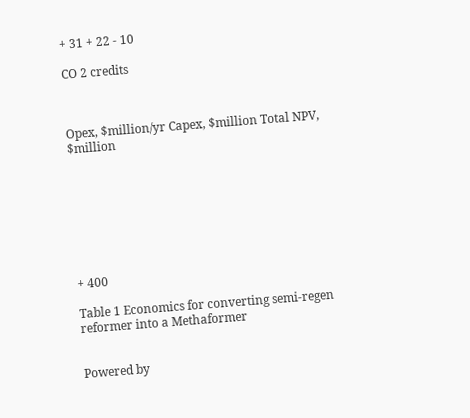+ 31 + 22 - 10

CO 2 credits



Opex, $million/yr Capex, $million Total NPV, $million








+ 400

Table 1 Economics for converting semi-regen reformer into a Methaformer


Powered by